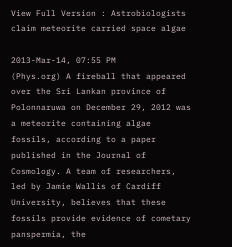View Full Version : Astrobiologists claim meteorite carried space algae

2013-Mar-14, 07:55 PM
(Phys.org) A fireball that appeared over the Sri Lankan province of Polonnaruwa on December 29, 2012 was a meteorite containing algae fossils, according to a paper published in the Journal of Cosmology. A team of researchers, led by Jamie Wallis of Cardiff University, believes that these fossils provide evidence of cometary panspermia, the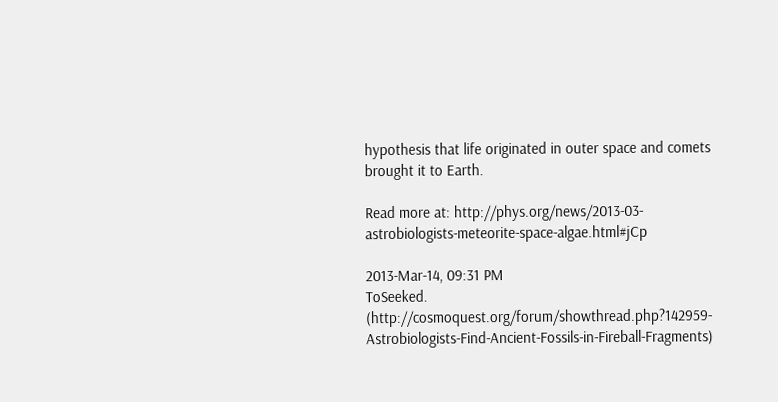hypothesis that life originated in outer space and comets brought it to Earth.

Read more at: http://phys.org/news/2013-03-astrobiologists-meteorite-space-algae.html#jCp

2013-Mar-14, 09:31 PM
ToSeeked. (http://cosmoquest.org/forum/showthread.php?142959-Astrobiologists-Find-Ancient-Fossils-in-Fireball-Fragments)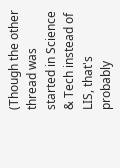(Though the other thread was started in Science & Tech instead of LIS, that's probably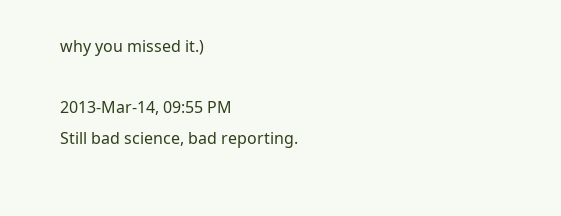why you missed it.)

2013-Mar-14, 09:55 PM
Still bad science, bad reporting.